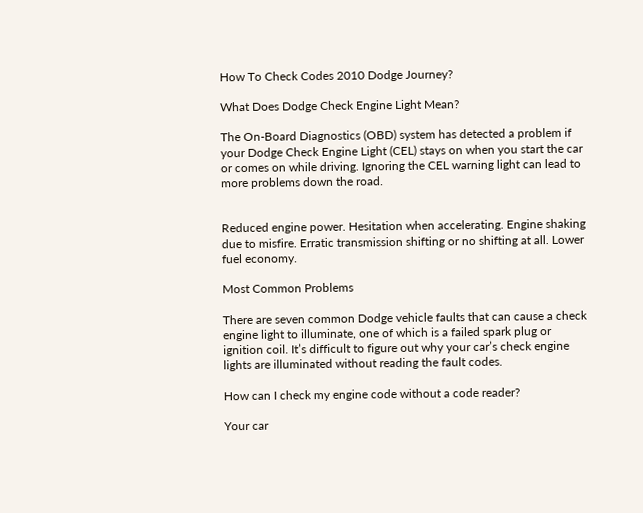How To Check Codes 2010 Dodge Journey?

What Does Dodge Check Engine Light Mean?

The On-Board Diagnostics (OBD) system has detected a problem if your Dodge Check Engine Light (CEL) stays on when you start the car or comes on while driving. Ignoring the CEL warning light can lead to more problems down the road.


Reduced engine power. Hesitation when accelerating. Engine shaking due to misfire. Erratic transmission shifting or no shifting at all. Lower fuel economy.

Most Common Problems

There are seven common Dodge vehicle faults that can cause a check engine light to illuminate, one of which is a failed spark plug or ignition coil. It’s difficult to figure out why your car’s check engine lights are illuminated without reading the fault codes.

How can I check my engine code without a code reader?

Your car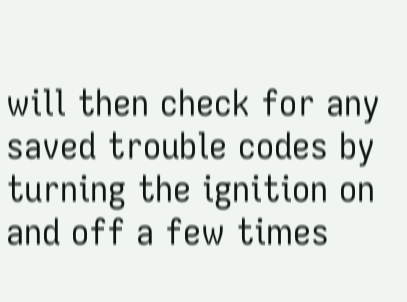will then check for any saved trouble codes by turning the ignition on and off a few times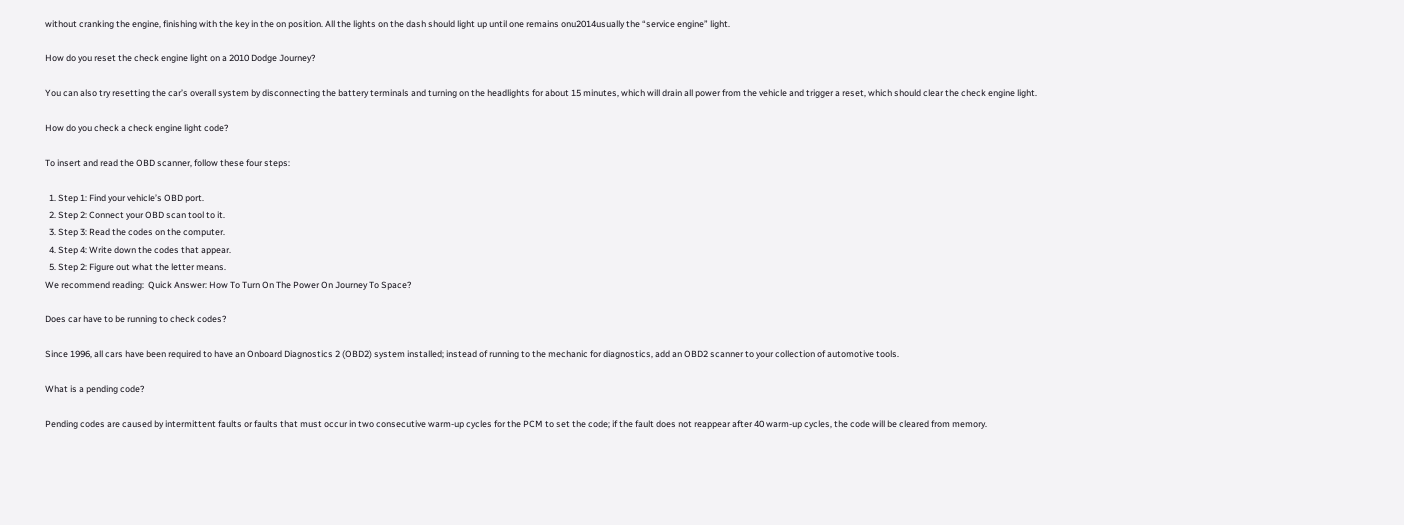without cranking the engine, finishing with the key in the on position. All the lights on the dash should light up until one remains onu2014usually the “service engine” light.

How do you reset the check engine light on a 2010 Dodge Journey?

You can also try resetting the car’s overall system by disconnecting the battery terminals and turning on the headlights for about 15 minutes, which will drain all power from the vehicle and trigger a reset, which should clear the check engine light.

How do you check a check engine light code?

To insert and read the OBD scanner, follow these four steps:

  1. Step 1: Find your vehicle’s OBD port.
  2. Step 2: Connect your OBD scan tool to it.
  3. Step 3: Read the codes on the computer.
  4. Step 4: Write down the codes that appear.
  5. Step 2: Figure out what the letter means.
We recommend reading:  Quick Answer: How To Turn On The Power On Journey To Space?

Does car have to be running to check codes?

Since 1996, all cars have been required to have an Onboard Diagnostics 2 (OBD2) system installed; instead of running to the mechanic for diagnostics, add an OBD2 scanner to your collection of automotive tools.

What is a pending code?

Pending codes are caused by intermittent faults or faults that must occur in two consecutive warm-up cycles for the PCM to set the code; if the fault does not reappear after 40 warm-up cycles, the code will be cleared from memory.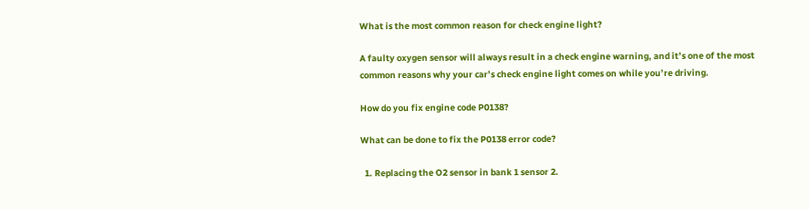What is the most common reason for check engine light?

A faulty oxygen sensor will always result in a check engine warning, and it’s one of the most common reasons why your car’s check engine light comes on while you’re driving.

How do you fix engine code P0138?

What can be done to fix the P0138 error code?

  1. Replacing the O2 sensor in bank 1 sensor 2.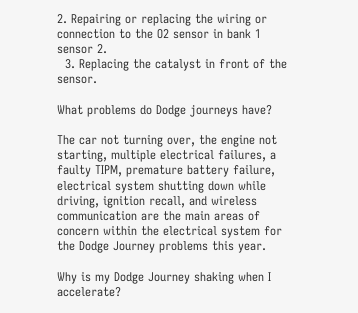2. Repairing or replacing the wiring or connection to the O2 sensor in bank 1 sensor 2.
  3. Replacing the catalyst in front of the sensor.

What problems do Dodge journeys have?

The car not turning over, the engine not starting, multiple electrical failures, a faulty TIPM, premature battery failure, electrical system shutting down while driving, ignition recall, and wireless communication are the main areas of concern within the electrical system for the Dodge Journey problems this year.

Why is my Dodge Journey shaking when I accelerate?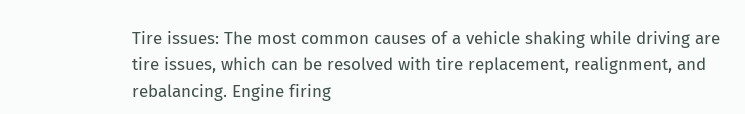Tire issues: The most common causes of a vehicle shaking while driving are tire issues, which can be resolved with tire replacement, realignment, and rebalancing. Engine firing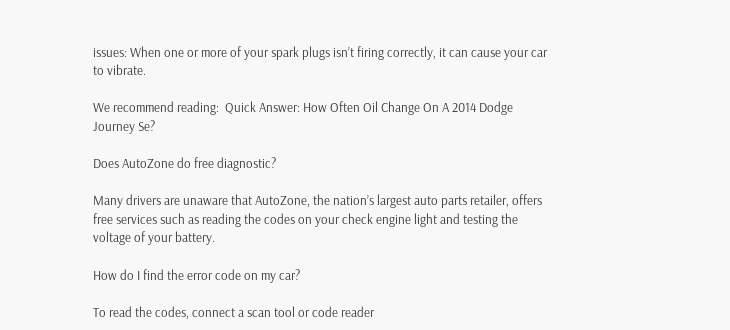issues: When one or more of your spark plugs isn’t firing correctly, it can cause your car to vibrate.

We recommend reading:  Quick Answer: How Often Oil Change On A 2014 Dodge Journey Se?

Does AutoZone do free diagnostic?

Many drivers are unaware that AutoZone, the nation’s largest auto parts retailer, offers free services such as reading the codes on your check engine light and testing the voltage of your battery.

How do I find the error code on my car?

To read the codes, connect a scan tool or code reader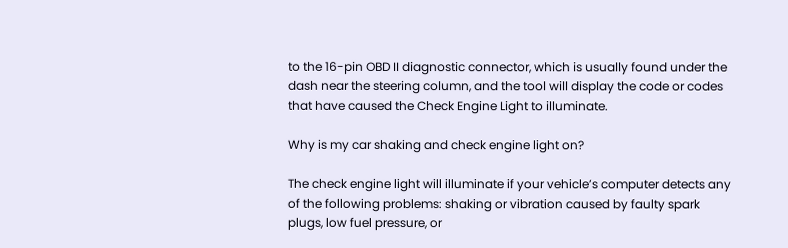to the 16-pin OBD II diagnostic connector, which is usually found under the dash near the steering column, and the tool will display the code or codes that have caused the Check Engine Light to illuminate.

Why is my car shaking and check engine light on?

The check engine light will illuminate if your vehicle’s computer detects any of the following problems: shaking or vibration caused by faulty spark plugs, low fuel pressure, or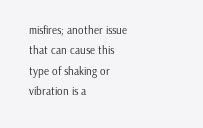misfires; another issue that can cause this type of shaking or vibration is a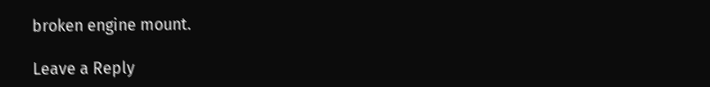broken engine mount.

Leave a Reply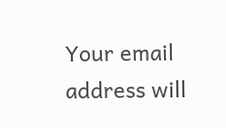Your email address will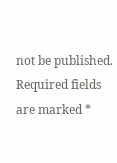not be published. Required fields are marked *